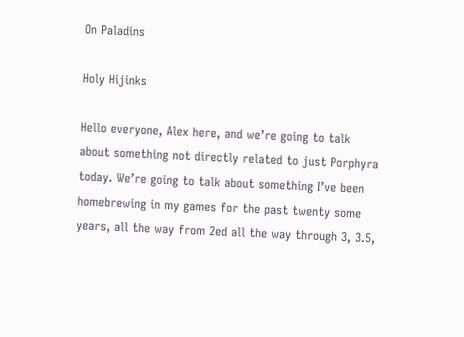On Paladins

Holy Hijinks

Hello everyone, Alex here, and we’re going to talk about something not directly related to just Porphyra today. We’re going to talk about something I’ve been homebrewing in my games for the past twenty some years, all the way from 2ed all the way through 3, 3.5,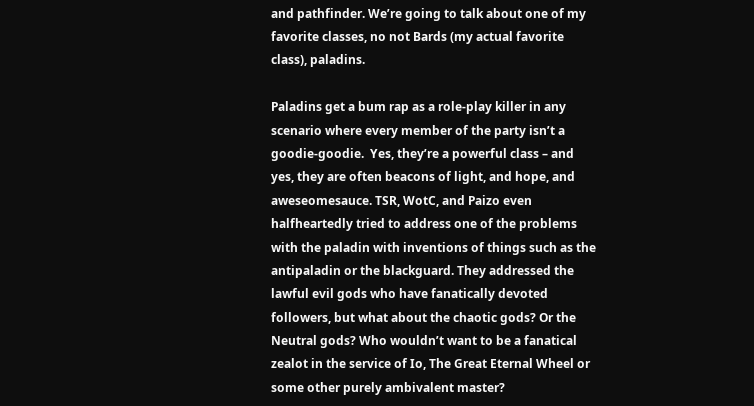and pathfinder. We’re going to talk about one of my favorite classes, no not Bards (my actual favorite class), paladins.

Paladins get a bum rap as a role-play killer in any scenario where every member of the party isn’t a goodie-goodie.  Yes, they’re a powerful class – and yes, they are often beacons of light, and hope, and aweseomesauce. TSR, WotC, and Paizo even halfheartedly tried to address one of the problems with the paladin with inventions of things such as the antipaladin or the blackguard. They addressed the lawful evil gods who have fanatically devoted followers, but what about the chaotic gods? Or the Neutral gods? Who wouldn’t want to be a fanatical zealot in the service of Io, The Great Eternal Wheel or some other purely ambivalent master?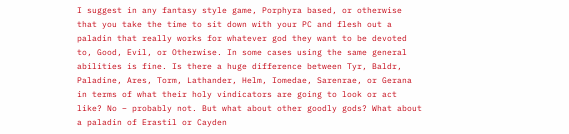I suggest in any fantasy style game, Porphyra based, or otherwise that you take the time to sit down with your PC and flesh out a paladin that really works for whatever god they want to be devoted to, Good, Evil, or Otherwise. In some cases using the same general abilities is fine. Is there a huge difference between Tyr, Baldr, Paladine, Ares, Torm, Lathander, Helm, Iomedae, Sarenrae, or Gerana in terms of what their holy vindicators are going to look or act like? No – probably not. But what about other goodly gods? What about a paladin of Erastil or Cayden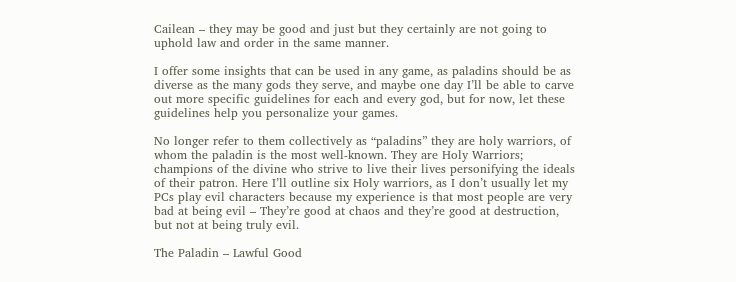Cailean – they may be good and just but they certainly are not going to uphold law and order in the same manner.

I offer some insights that can be used in any game, as paladins should be as diverse as the many gods they serve, and maybe one day I’ll be able to carve out more specific guidelines for each and every god, but for now, let these guidelines help you personalize your games.

No longer refer to them collectively as “paladins” they are holy warriors, of whom the paladin is the most well-known. They are Holy Warriors; champions of the divine who strive to live their lives personifying the ideals of their patron. Here I’ll outline six Holy warriors, as I don’t usually let my PCs play evil characters because my experience is that most people are very bad at being evil – They’re good at chaos and they’re good at destruction, but not at being truly evil.

The Paladin – Lawful Good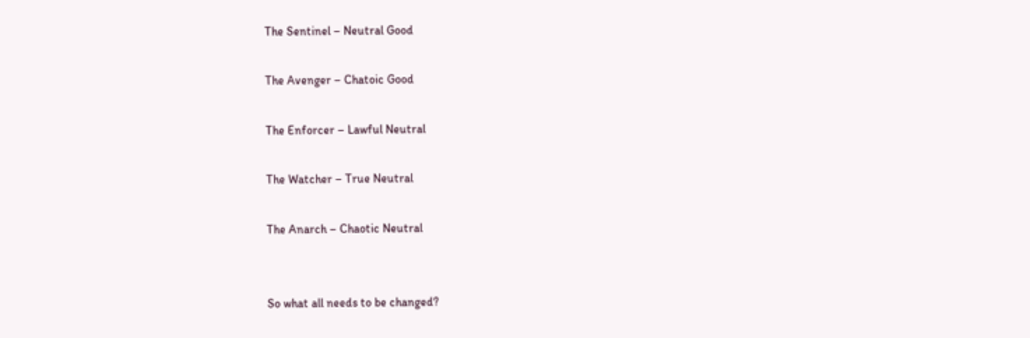The Sentinel – Neutral Good

The Avenger – Chatoic Good

The Enforcer – Lawful Neutral

The Watcher – True Neutral

The Anarch – Chaotic Neutral


So what all needs to be changed?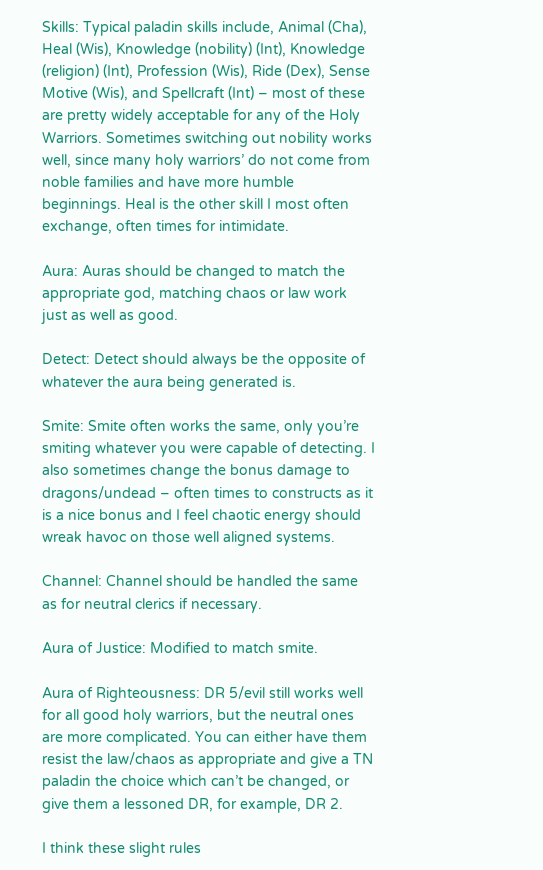Skills: Typical paladin skills include, Animal (Cha), Heal (Wis), Knowledge (nobility) (Int), Knowledge (religion) (Int), Profession (Wis), Ride (Dex), Sense Motive (Wis), and Spellcraft (Int) – most of these are pretty widely acceptable for any of the Holy Warriors. Sometimes switching out nobility works well, since many holy warriors’ do not come from noble families and have more humble beginnings. Heal is the other skill I most often exchange, often times for intimidate.

Aura: Auras should be changed to match the appropriate god, matching chaos or law work just as well as good.

Detect: Detect should always be the opposite of whatever the aura being generated is.

Smite: Smite often works the same, only you’re smiting whatever you were capable of detecting. I also sometimes change the bonus damage to dragons/undead – often times to constructs as it is a nice bonus and I feel chaotic energy should wreak havoc on those well aligned systems.

Channel: Channel should be handled the same as for neutral clerics if necessary.

Aura of Justice: Modified to match smite.

Aura of Righteousness: DR 5/evil still works well for all good holy warriors, but the neutral ones are more complicated. You can either have them resist the law/chaos as appropriate and give a TN paladin the choice which can’t be changed, or give them a lessoned DR, for example, DR 2.

I think these slight rules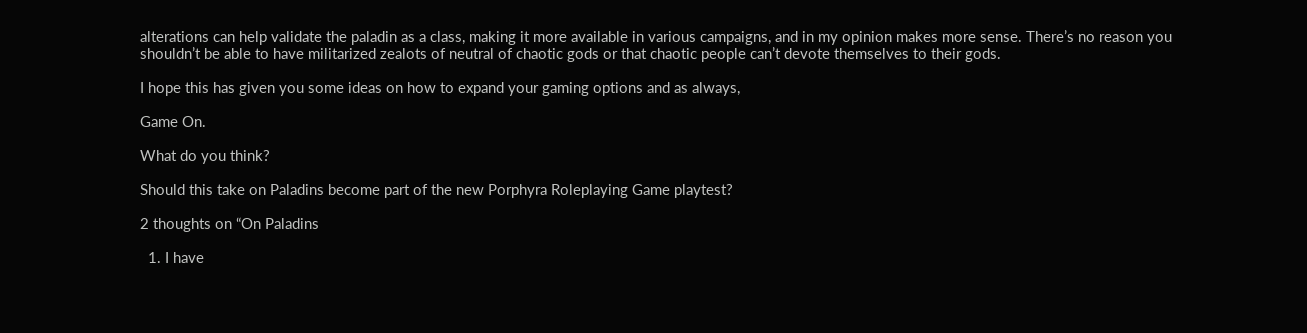alterations can help validate the paladin as a class, making it more available in various campaigns, and in my opinion makes more sense. There’s no reason you shouldn’t be able to have militarized zealots of neutral of chaotic gods or that chaotic people can’t devote themselves to their gods.

I hope this has given you some ideas on how to expand your gaming options and as always,

Game On.

What do you think?

Should this take on Paladins become part of the new Porphyra Roleplaying Game playtest?

2 thoughts on “On Paladins

  1. I have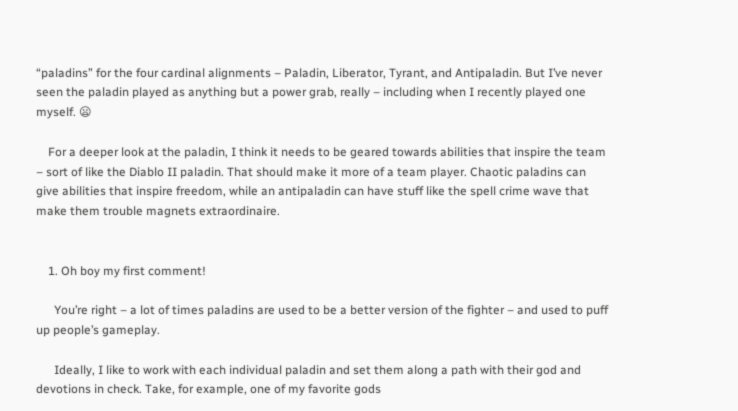“paladins” for the four cardinal alignments – Paladin, Liberator, Tyrant, and Antipaladin. But I’ve never seen the paladin played as anything but a power grab, really – including when I recently played one myself. 😦

    For a deeper look at the paladin, I think it needs to be geared towards abilities that inspire the team – sort of like the Diablo II paladin. That should make it more of a team player. Chaotic paladins can give abilities that inspire freedom, while an antipaladin can have stuff like the spell crime wave that make them trouble magnets extraordinaire.


    1. Oh boy my first comment!

      You’re right – a lot of times paladins are used to be a better version of the fighter – and used to puff up people’s gameplay.

      Ideally, I like to work with each individual paladin and set them along a path with their god and devotions in check. Take, for example, one of my favorite gods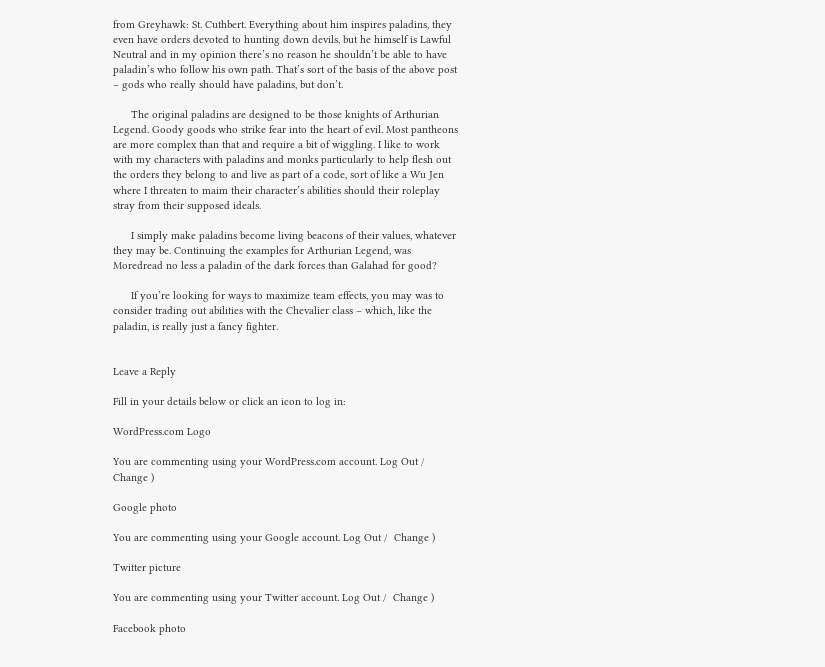from Greyhawk: St. Cuthbert. Everything about him inspires paladins, they even have orders devoted to hunting down devils, but he himself is Lawful Neutral and in my opinion there’s no reason he shouldn’t be able to have paladin’s who follow his own path. That’s sort of the basis of the above post – gods who really should have paladins, but don’t.

      The original paladins are designed to be those knights of Arthurian Legend. Goody goods who strike fear into the heart of evil. Most pantheons are more complex than that and require a bit of wiggling. I like to work with my characters with paladins and monks particularly to help flesh out the orders they belong to and live as part of a code, sort of like a Wu Jen where I threaten to maim their character’s abilities should their roleplay stray from their supposed ideals.

      I simply make paladins become living beacons of their values, whatever they may be. Continuing the examples for Arthurian Legend, was Moredread no less a paladin of the dark forces than Galahad for good?

      If you’re looking for ways to maximize team effects, you may was to consider trading out abilities with the Chevalier class – which, like the paladin, is really just a fancy fighter.


Leave a Reply

Fill in your details below or click an icon to log in:

WordPress.com Logo

You are commenting using your WordPress.com account. Log Out /  Change )

Google photo

You are commenting using your Google account. Log Out /  Change )

Twitter picture

You are commenting using your Twitter account. Log Out /  Change )

Facebook photo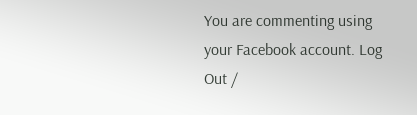You are commenting using your Facebook account. Log Out /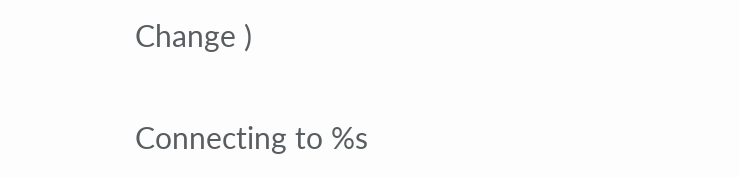Change )

Connecting to %s